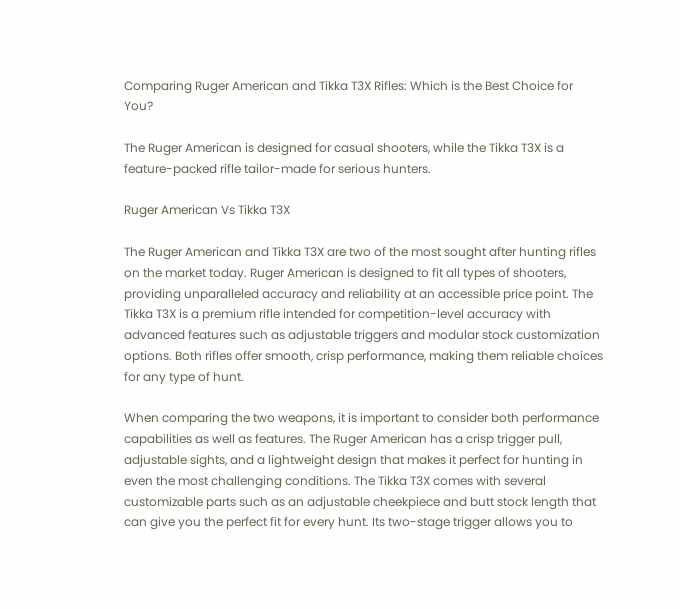Comparing Ruger American and Tikka T3X Rifles: Which is the Best Choice for You?

The Ruger American is designed for casual shooters, while the Tikka T3X is a feature-packed rifle tailor-made for serious hunters.

Ruger American Vs Tikka T3X

The Ruger American and Tikka T3X are two of the most sought after hunting rifles on the market today. Ruger American is designed to fit all types of shooters, providing unparalleled accuracy and reliability at an accessible price point. The Tikka T3X is a premium rifle intended for competition-level accuracy with advanced features such as adjustable triggers and modular stock customization options. Both rifles offer smooth, crisp performance, making them reliable choices for any type of hunt.

When comparing the two weapons, it is important to consider both performance capabilities as well as features. The Ruger American has a crisp trigger pull, adjustable sights, and a lightweight design that makes it perfect for hunting in even the most challenging conditions. The Tikka T3X comes with several customizable parts such as an adjustable cheekpiece and butt stock length that can give you the perfect fit for every hunt. Its two-stage trigger allows you to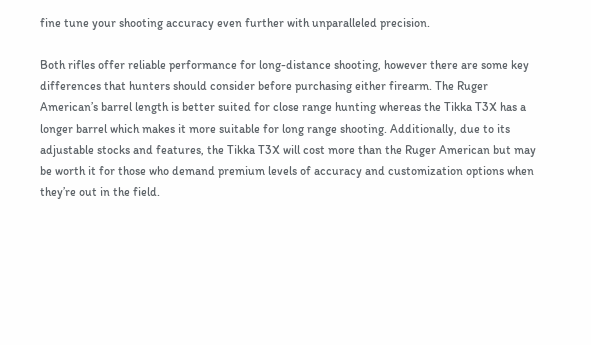fine tune your shooting accuracy even further with unparalleled precision.

Both rifles offer reliable performance for long-distance shooting, however there are some key differences that hunters should consider before purchasing either firearm. The Ruger American’s barrel length is better suited for close range hunting whereas the Tikka T3X has a longer barrel which makes it more suitable for long range shooting. Additionally, due to its adjustable stocks and features, the Tikka T3X will cost more than the Ruger American but may be worth it for those who demand premium levels of accuracy and customization options when they’re out in the field.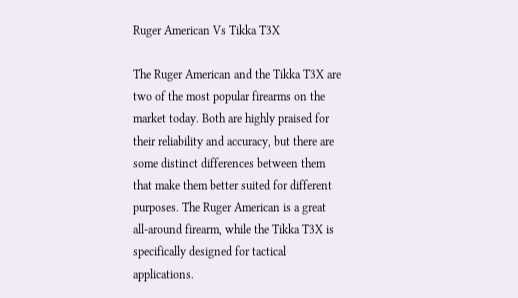Ruger American Vs Tikka T3X

The Ruger American and the Tikka T3X are two of the most popular firearms on the market today. Both are highly praised for their reliability and accuracy, but there are some distinct differences between them that make them better suited for different purposes. The Ruger American is a great all-around firearm, while the Tikka T3X is specifically designed for tactical applications.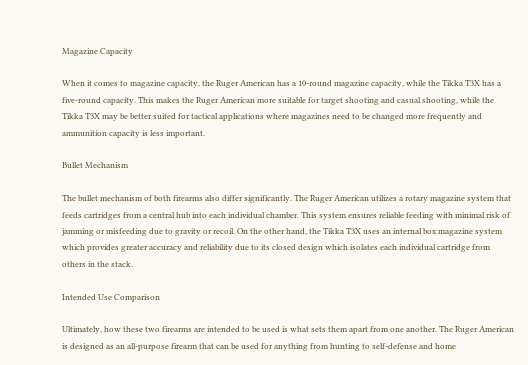Magazine Capacity

When it comes to magazine capacity, the Ruger American has a 10-round magazine capacity, while the Tikka T3X has a five-round capacity. This makes the Ruger American more suitable for target shooting and casual shooting, while the Tikka T3X may be better suited for tactical applications where magazines need to be changed more frequently and ammunition capacity is less important.

Bullet Mechanism

The bullet mechanism of both firearms also differ significantly. The Ruger American utilizes a rotary magazine system that feeds cartridges from a central hub into each individual chamber. This system ensures reliable feeding with minimal risk of jamming or misfeeding due to gravity or recoil. On the other hand, the Tikka T3X uses an internal box magazine system which provides greater accuracy and reliability due to its closed design which isolates each individual cartridge from others in the stack.

Intended Use Comparison

Ultimately, how these two firearms are intended to be used is what sets them apart from one another. The Ruger American is designed as an all-purpose firearm that can be used for anything from hunting to self-defense and home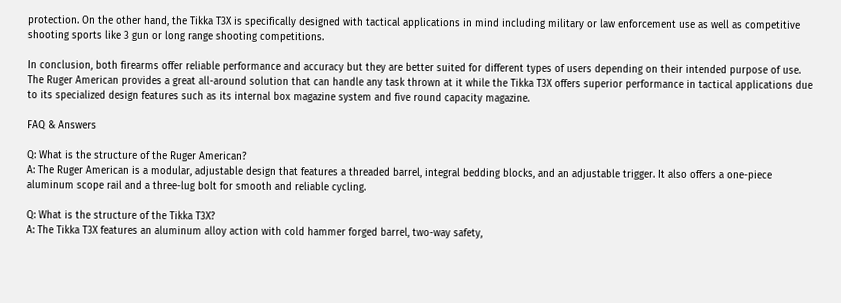protection. On the other hand, the Tikka T3X is specifically designed with tactical applications in mind including military or law enforcement use as well as competitive shooting sports like 3 gun or long range shooting competitions.

In conclusion, both firearms offer reliable performance and accuracy but they are better suited for different types of users depending on their intended purpose of use. The Ruger American provides a great all-around solution that can handle any task thrown at it while the Tikka T3X offers superior performance in tactical applications due to its specialized design features such as its internal box magazine system and five round capacity magazine.

FAQ & Answers

Q: What is the structure of the Ruger American?
A: The Ruger American is a modular, adjustable design that features a threaded barrel, integral bedding blocks, and an adjustable trigger. It also offers a one-piece aluminum scope rail and a three-lug bolt for smooth and reliable cycling.

Q: What is the structure of the Tikka T3X?
A: The Tikka T3X features an aluminum alloy action with cold hammer forged barrel, two-way safety,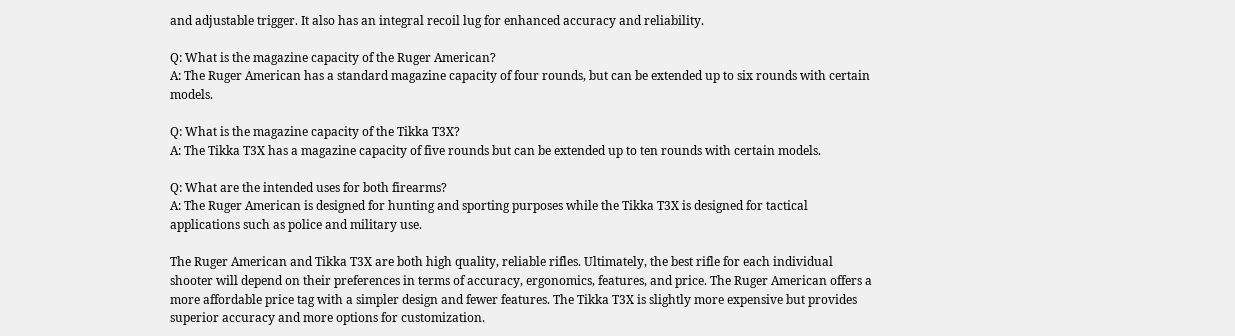and adjustable trigger. It also has an integral recoil lug for enhanced accuracy and reliability.

Q: What is the magazine capacity of the Ruger American?
A: The Ruger American has a standard magazine capacity of four rounds, but can be extended up to six rounds with certain models.

Q: What is the magazine capacity of the Tikka T3X?
A: The Tikka T3X has a magazine capacity of five rounds but can be extended up to ten rounds with certain models.

Q: What are the intended uses for both firearms?
A: The Ruger American is designed for hunting and sporting purposes while the Tikka T3X is designed for tactical applications such as police and military use.

The Ruger American and Tikka T3X are both high quality, reliable rifles. Ultimately, the best rifle for each individual shooter will depend on their preferences in terms of accuracy, ergonomics, features, and price. The Ruger American offers a more affordable price tag with a simpler design and fewer features. The Tikka T3X is slightly more expensive but provides superior accuracy and more options for customization.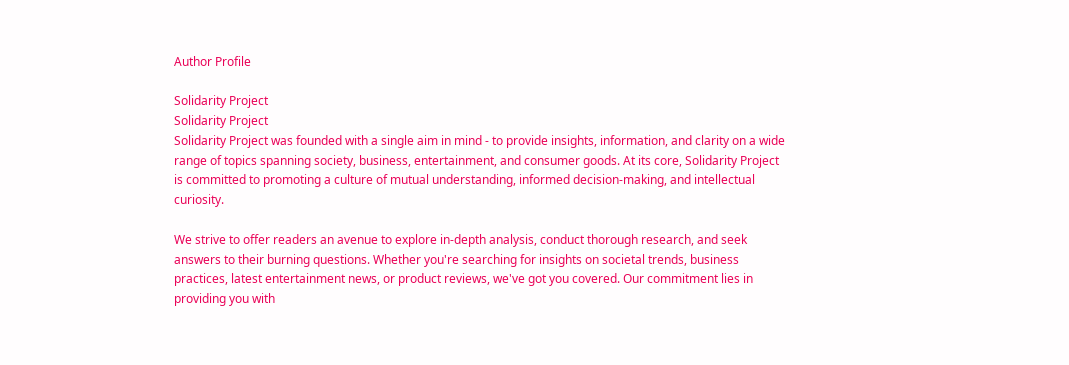Author Profile

Solidarity Project
Solidarity Project
Solidarity Project was founded with a single aim in mind - to provide insights, information, and clarity on a wide range of topics spanning society, business, entertainment, and consumer goods. At its core, Solidarity Project is committed to promoting a culture of mutual understanding, informed decision-making, and intellectual curiosity.

We strive to offer readers an avenue to explore in-depth analysis, conduct thorough research, and seek answers to their burning questions. Whether you're searching for insights on societal trends, business practices, latest entertainment news, or product reviews, we've got you covered. Our commitment lies in providing you with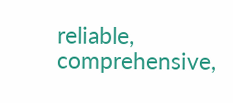reliable, comprehensive,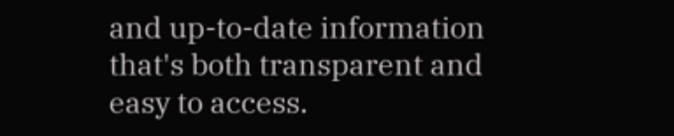and up-to-date information that's both transparent and easy to access.